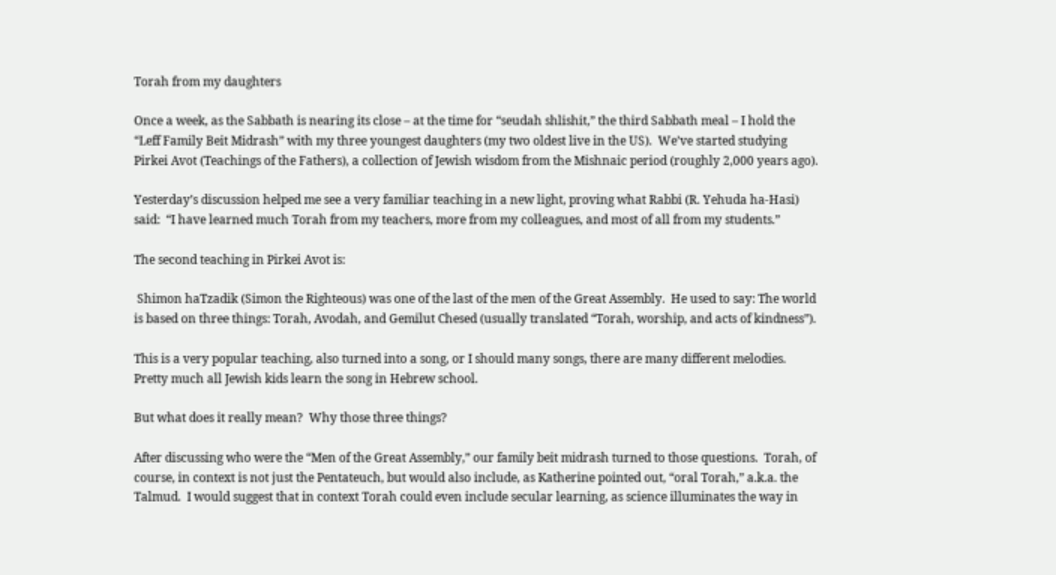Torah from my daughters

Once a week, as the Sabbath is nearing its close – at the time for “seudah shlishit,” the third Sabbath meal – I hold the “Leff Family Beit Midrash” with my three youngest daughters (my two oldest live in the US).  We’ve started studying Pirkei Avot (Teachings of the Fathers), a collection of Jewish wisdom from the Mishnaic period (roughly 2,000 years ago).

Yesterday’s discussion helped me see a very familiar teaching in a new light, proving what Rabbi (R. Yehuda ha-Hasi) said:  “I have learned much Torah from my teachers, more from my colleagues, and most of all from my students.”

The second teaching in Pirkei Avot is:

 Shimon haTzadik (Simon the Righteous) was one of the last of the men of the Great Assembly.  He used to say: The world is based on three things: Torah, Avodah, and Gemilut Chesed (usually translated “Torah, worship, and acts of kindness”).

This is a very popular teaching, also turned into a song, or I should many songs, there are many different melodies.  Pretty much all Jewish kids learn the song in Hebrew school.

But what does it really mean?  Why those three things?

After discussing who were the “Men of the Great Assembly,” our family beit midrash turned to those questions.  Torah, of course, in context is not just the Pentateuch, but would also include, as Katherine pointed out, “oral Torah,” a.k.a. the Talmud.  I would suggest that in context Torah could even include secular learning, as science illuminates the way in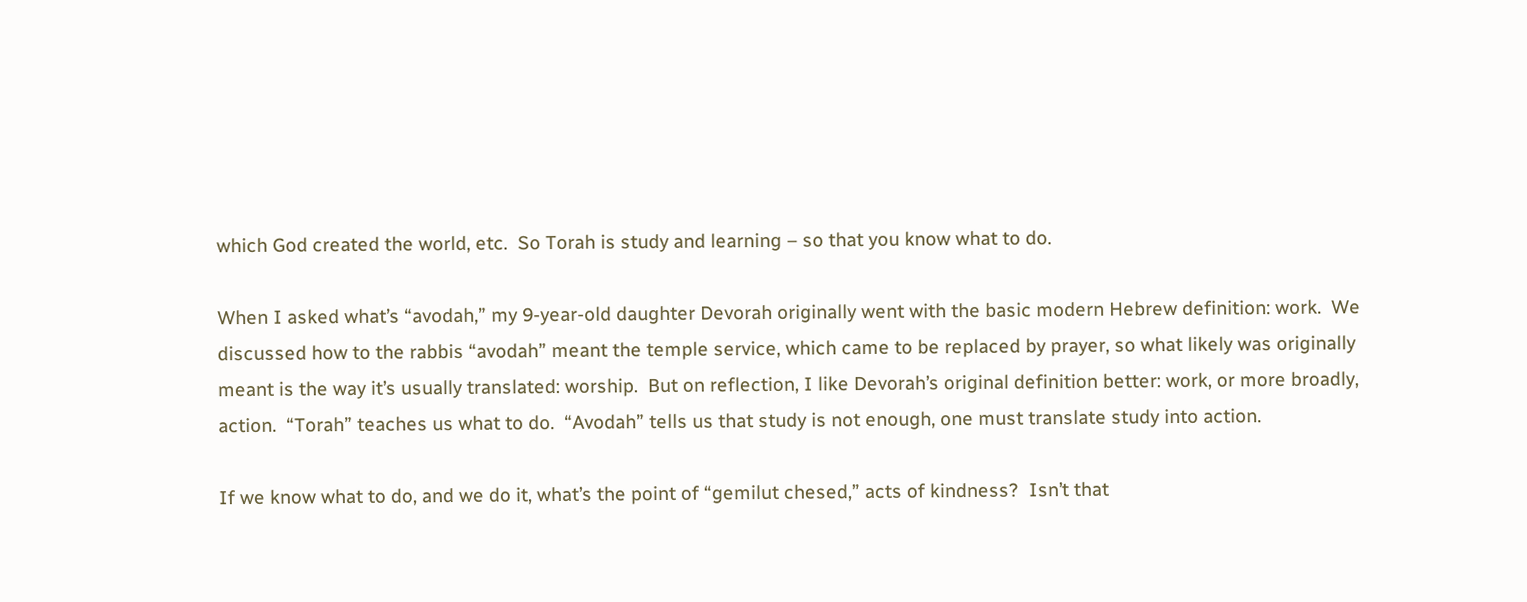which God created the world, etc.  So Torah is study and learning – so that you know what to do.

When I asked what’s “avodah,” my 9-year-old daughter Devorah originally went with the basic modern Hebrew definition: work.  We discussed how to the rabbis “avodah” meant the temple service, which came to be replaced by prayer, so what likely was originally meant is the way it’s usually translated: worship.  But on reflection, I like Devorah’s original definition better: work, or more broadly, action.  “Torah” teaches us what to do.  “Avodah” tells us that study is not enough, one must translate study into action.

If we know what to do, and we do it, what’s the point of “gemilut chesed,” acts of kindness?  Isn’t that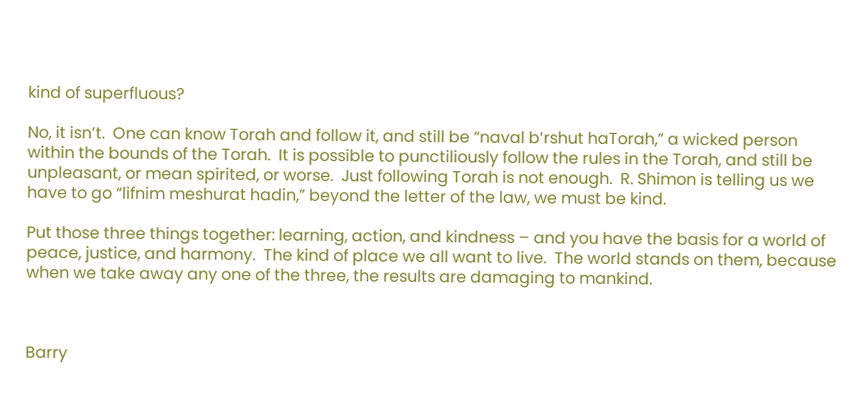kind of superfluous?

No, it isn’t.  One can know Torah and follow it, and still be “naval b’rshut haTorah,” a wicked person within the bounds of the Torah.  It is possible to punctiliously follow the rules in the Torah, and still be unpleasant, or mean spirited, or worse.  Just following Torah is not enough.  R. Shimon is telling us we have to go “lifnim meshurat hadin,” beyond the letter of the law, we must be kind.

Put those three things together: learning, action, and kindness – and you have the basis for a world of peace, justice, and harmony.  The kind of place we all want to live.  The world stands on them, because when we take away any one of the three, the results are damaging to mankind.



Barry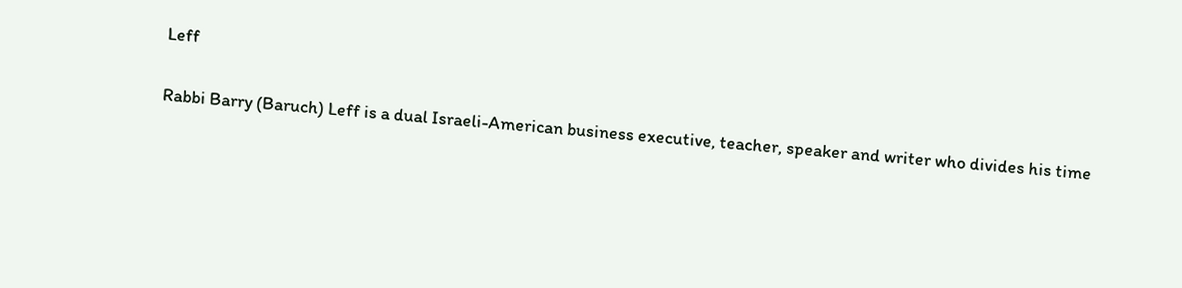Leff

Rabbi Barry (Baruch) Leff is a dual Israeli-American business executive, teacher, speaker and writer who divides his time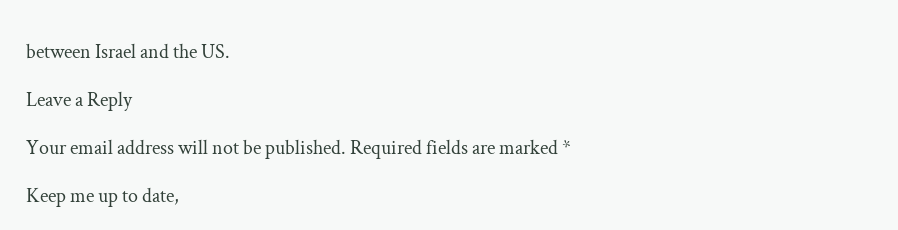between Israel and the US.

Leave a Reply

Your email address will not be published. Required fields are marked *

Keep me up to date,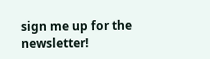sign me up for the newsletter!